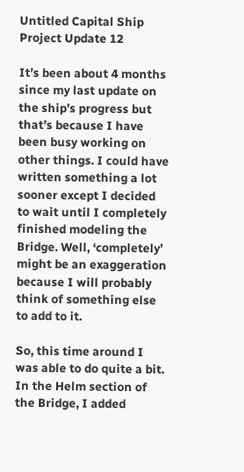Untitled Capital Ship Project Update 12

It’s been about 4 months since my last update on the ship’s progress but that’s because I have been busy working on other things. I could have written something a lot sooner except I decided to wait until I completely finished modeling the Bridge. Well, ‘completely’ might be an exaggeration because I will probably think of something else to add to it.

So, this time around I was able to do quite a bit. In the Helm section of the Bridge, I added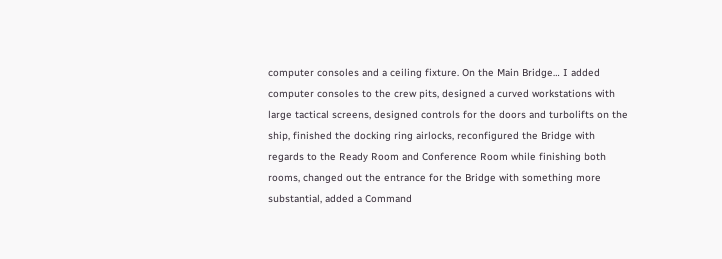computer consoles and a ceiling fixture. On the Main Bridge… I added computer consoles to the crew pits, designed a curved workstations with large tactical screens, designed controls for the doors and turbolifts on the ship, finished the docking ring airlocks, reconfigured the Bridge with regards to the Ready Room and Conference Room while finishing both rooms, changed out the entrance for the Bridge with something more substantial, added a Command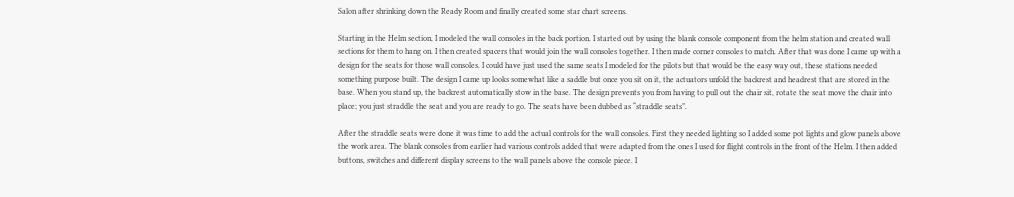Salon after shrinking down the Ready Room and finally created some star chart screens.

Starting in the Helm section, I modeled the wall consoles in the back portion. I started out by using the blank console component from the helm station and created wall sections for them to hang on. I then created spacers that would join the wall consoles together. I then made corner consoles to match. After that was done I came up with a design for the seats for those wall consoles. I could have just used the same seats I modeled for the pilots but that would be the easy way out, these stations needed something purpose built. The design I came up looks somewhat like a saddle but once you sit on it, the actuators unfold the backrest and headrest that are stored in the base. When you stand up, the backrest automatically stow in the base. The design prevents you from having to pull out the chair sit, rotate the seat move the chair into place; you just straddle the seat and you are ready to go. The seats have been dubbed as “straddle seats”.

After the straddle seats were done it was time to add the actual controls for the wall consoles. First they needed lighting so I added some pot lights and glow panels above the work area. The blank consoles from earlier had various controls added that were adapted from the ones I used for flight controls in the front of the Helm. I then added buttons, switches and different display screens to the wall panels above the console piece. I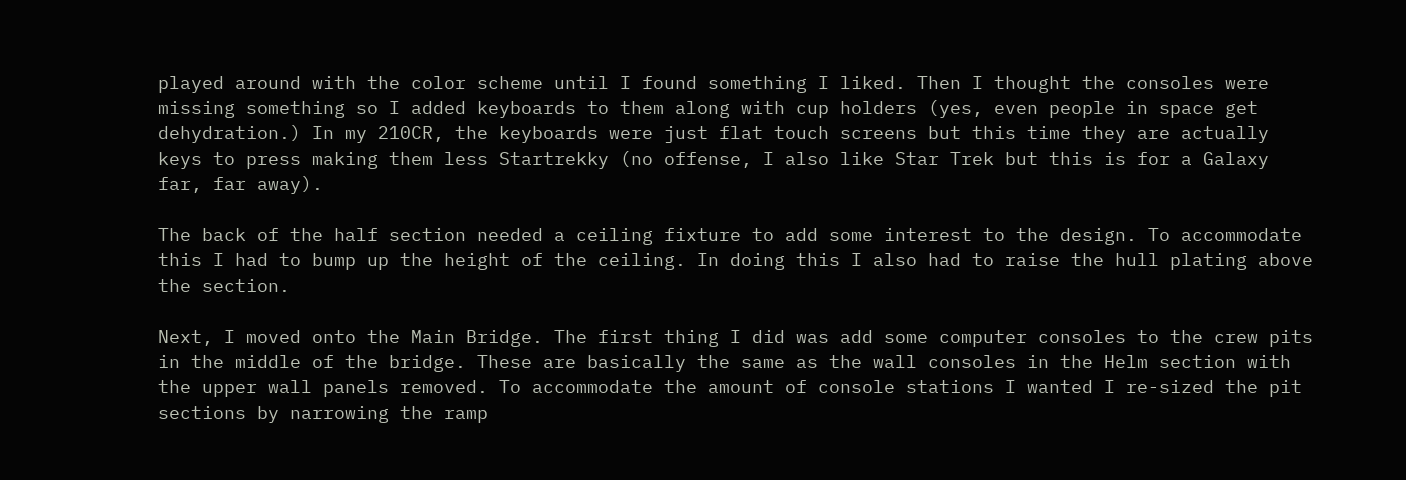played around with the color scheme until I found something I liked. Then I thought the consoles were missing something so I added keyboards to them along with cup holders (yes, even people in space get dehydration.) In my 210CR, the keyboards were just flat touch screens but this time they are actually keys to press making them less Startrekky (no offense, I also like Star Trek but this is for a Galaxy far, far away).

The back of the half section needed a ceiling fixture to add some interest to the design. To accommodate this I had to bump up the height of the ceiling. In doing this I also had to raise the hull plating above the section.

Next, I moved onto the Main Bridge. The first thing I did was add some computer consoles to the crew pits in the middle of the bridge. These are basically the same as the wall consoles in the Helm section with the upper wall panels removed. To accommodate the amount of console stations I wanted I re-sized the pit sections by narrowing the ramp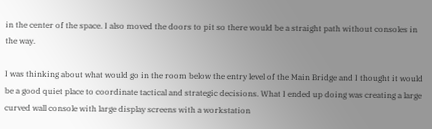in the center of the space. I also moved the doors to pit so there would be a straight path without consoles in the way.

I was thinking about what would go in the room below the entry level of the Main Bridge and I thought it would be a good quiet place to coordinate tactical and strategic decisions. What I ended up doing was creating a large curved wall console with large display screens with a workstation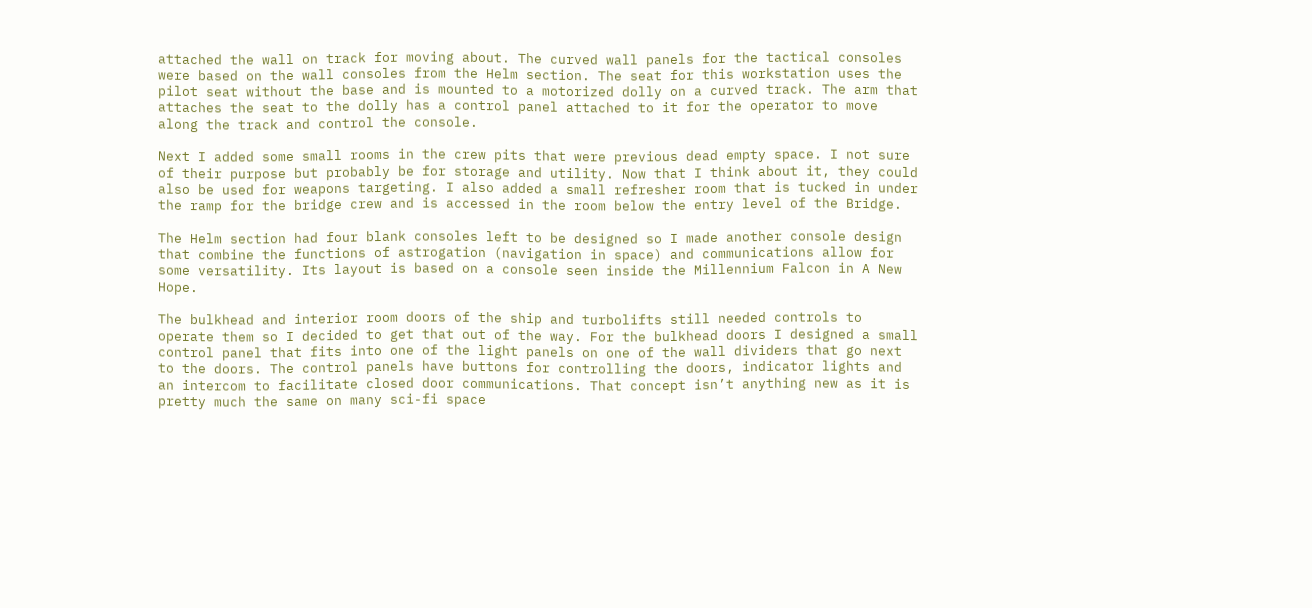attached the wall on track for moving about. The curved wall panels for the tactical consoles were based on the wall consoles from the Helm section. The seat for this workstation uses the pilot seat without the base and is mounted to a motorized dolly on a curved track. The arm that attaches the seat to the dolly has a control panel attached to it for the operator to move along the track and control the console.

Next I added some small rooms in the crew pits that were previous dead empty space. I not sure of their purpose but probably be for storage and utility. Now that I think about it, they could also be used for weapons targeting. I also added a small refresher room that is tucked in under the ramp for the bridge crew and is accessed in the room below the entry level of the Bridge.

The Helm section had four blank consoles left to be designed so I made another console design that combine the functions of astrogation (navigation in space) and communications allow for some versatility. Its layout is based on a console seen inside the Millennium Falcon in A New Hope.

The bulkhead and interior room doors of the ship and turbolifts still needed controls to operate them so I decided to get that out of the way. For the bulkhead doors I designed a small control panel that fits into one of the light panels on one of the wall dividers that go next to the doors. The control panels have buttons for controlling the doors, indicator lights and an intercom to facilitate closed door communications. That concept isn’t anything new as it is pretty much the same on many sci-fi space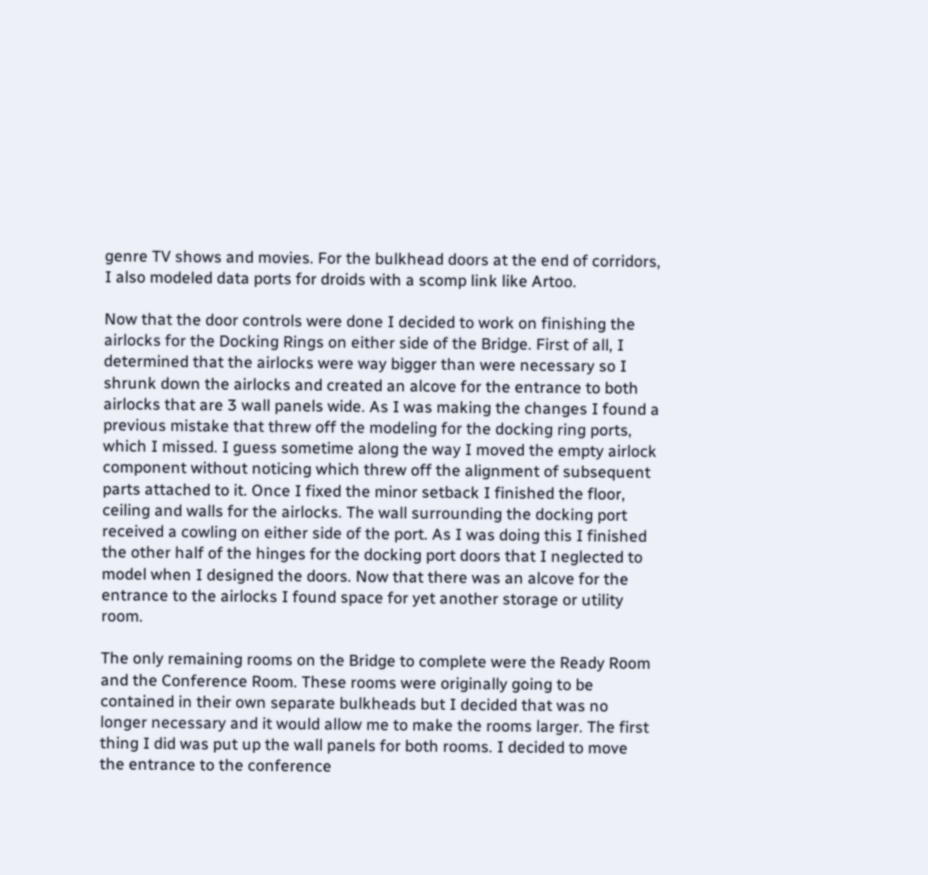genre TV shows and movies. For the bulkhead doors at the end of corridors, I also modeled data ports for droids with a scomp link like Artoo.

Now that the door controls were done I decided to work on finishing the airlocks for the Docking Rings on either side of the Bridge. First of all, I determined that the airlocks were way bigger than were necessary so I shrunk down the airlocks and created an alcove for the entrance to both airlocks that are 3 wall panels wide. As I was making the changes I found a previous mistake that threw off the modeling for the docking ring ports, which I missed. I guess sometime along the way I moved the empty airlock component without noticing which threw off the alignment of subsequent parts attached to it. Once I fixed the minor setback I finished the floor, ceiling and walls for the airlocks. The wall surrounding the docking port received a cowling on either side of the port. As I was doing this I finished the other half of the hinges for the docking port doors that I neglected to model when I designed the doors. Now that there was an alcove for the entrance to the airlocks I found space for yet another storage or utility room.

The only remaining rooms on the Bridge to complete were the Ready Room and the Conference Room. These rooms were originally going to be contained in their own separate bulkheads but I decided that was no longer necessary and it would allow me to make the rooms larger. The first thing I did was put up the wall panels for both rooms. I decided to move the entrance to the conference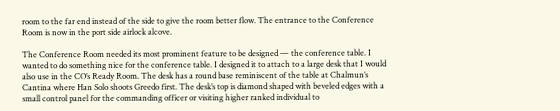room to the far end instead of the side to give the room better flow. The entrance to the Conference Room is now in the port side airlock alcove.

The Conference Room needed its most prominent feature to be designed — the conference table. I wanted to do something nice for the conference table. I designed it to attach to a large desk that I would also use in the CO’s Ready Room. The desk has a round base reminiscent of the table at Chalmun’s Cantina where Han Solo shoots Greedo first. The desk’s top is diamond shaped with beveled edges with a small control panel for the commanding officer or visiting higher ranked individual to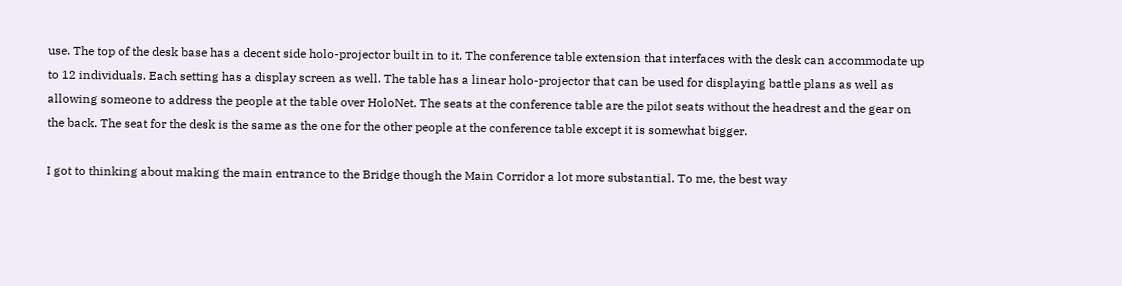use. The top of the desk base has a decent side holo-projector built in to it. The conference table extension that interfaces with the desk can accommodate up to 12 individuals. Each setting has a display screen as well. The table has a linear holo-projector that can be used for displaying battle plans as well as allowing someone to address the people at the table over HoloNet. The seats at the conference table are the pilot seats without the headrest and the gear on the back. The seat for the desk is the same as the one for the other people at the conference table except it is somewhat bigger.

I got to thinking about making the main entrance to the Bridge though the Main Corridor a lot more substantial. To me, the best way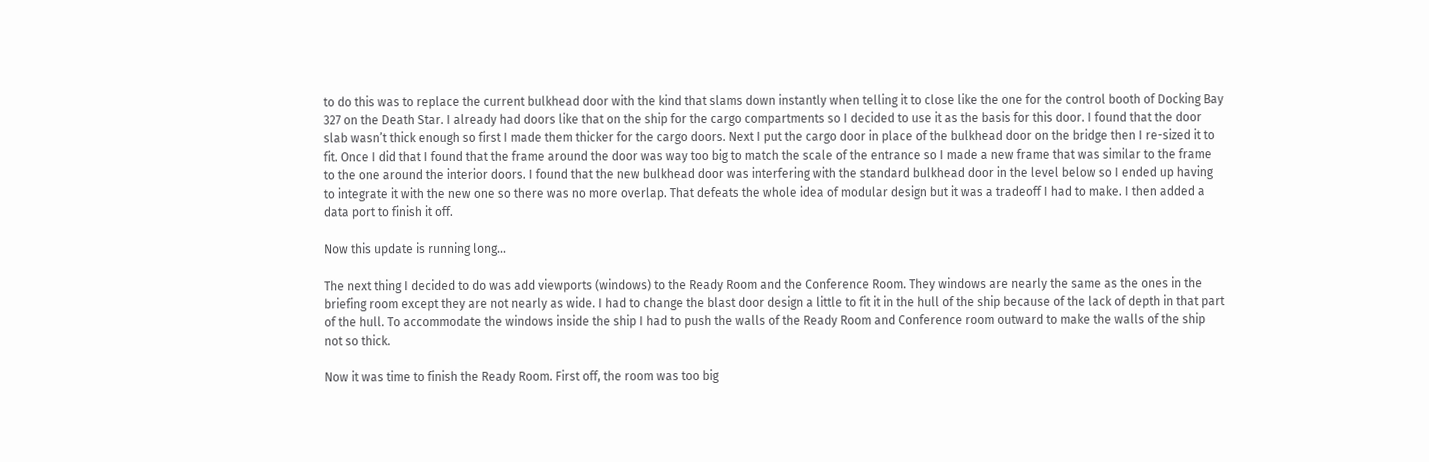to do this was to replace the current bulkhead door with the kind that slams down instantly when telling it to close like the one for the control booth of Docking Bay 327 on the Death Star. I already had doors like that on the ship for the cargo compartments so I decided to use it as the basis for this door. I found that the door slab wasn’t thick enough so first I made them thicker for the cargo doors. Next I put the cargo door in place of the bulkhead door on the bridge then I re-sized it to fit. Once I did that I found that the frame around the door was way too big to match the scale of the entrance so I made a new frame that was similar to the frame to the one around the interior doors. I found that the new bulkhead door was interfering with the standard bulkhead door in the level below so I ended up having to integrate it with the new one so there was no more overlap. That defeats the whole idea of modular design but it was a tradeoff I had to make. I then added a data port to finish it off.

Now this update is running long…

The next thing I decided to do was add viewports (windows) to the Ready Room and the Conference Room. They windows are nearly the same as the ones in the briefing room except they are not nearly as wide. I had to change the blast door design a little to fit it in the hull of the ship because of the lack of depth in that part of the hull. To accommodate the windows inside the ship I had to push the walls of the Ready Room and Conference room outward to make the walls of the ship not so thick.

Now it was time to finish the Ready Room. First off, the room was too big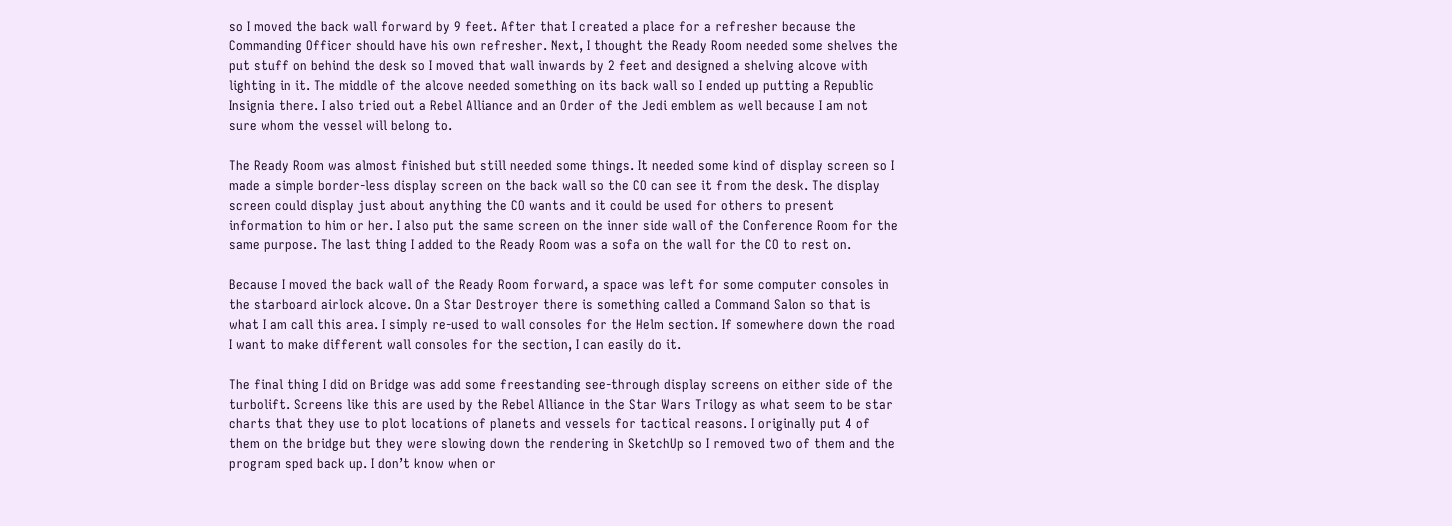so I moved the back wall forward by 9 feet. After that I created a place for a refresher because the Commanding Officer should have his own refresher. Next, I thought the Ready Room needed some shelves the put stuff on behind the desk so I moved that wall inwards by 2 feet and designed a shelving alcove with lighting in it. The middle of the alcove needed something on its back wall so I ended up putting a Republic Insignia there. I also tried out a Rebel Alliance and an Order of the Jedi emblem as well because I am not sure whom the vessel will belong to.

The Ready Room was almost finished but still needed some things. It needed some kind of display screen so I made a simple border-less display screen on the back wall so the CO can see it from the desk. The display screen could display just about anything the CO wants and it could be used for others to present information to him or her. I also put the same screen on the inner side wall of the Conference Room for the same purpose. The last thing I added to the Ready Room was a sofa on the wall for the CO to rest on.

Because I moved the back wall of the Ready Room forward, a space was left for some computer consoles in the starboard airlock alcove. On a Star Destroyer there is something called a Command Salon so that is what I am call this area. I simply re-used to wall consoles for the Helm section. If somewhere down the road I want to make different wall consoles for the section, I can easily do it.

The final thing I did on Bridge was add some freestanding see-through display screens on either side of the turbolift. Screens like this are used by the Rebel Alliance in the Star Wars Trilogy as what seem to be star charts that they use to plot locations of planets and vessels for tactical reasons. I originally put 4 of them on the bridge but they were slowing down the rendering in SketchUp so I removed two of them and the program sped back up. I don’t know when or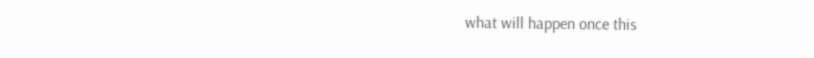what will happen once this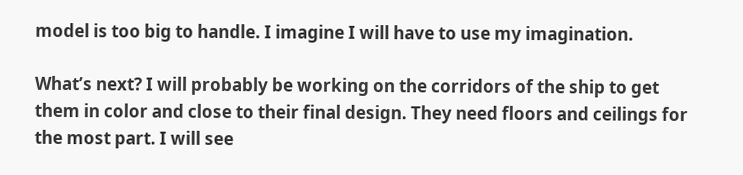model is too big to handle. I imagine I will have to use my imagination.

What’s next? I will probably be working on the corridors of the ship to get them in color and close to their final design. They need floors and ceilings for the most part. I will see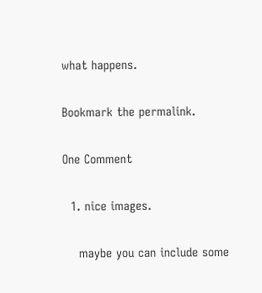what happens.

Bookmark the permalink.

One Comment

  1. nice images.

    maybe you can include some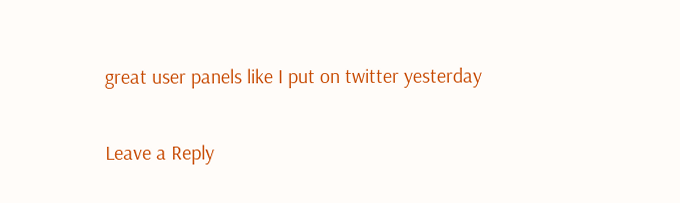great user panels like I put on twitter yesterday

Leave a Reply